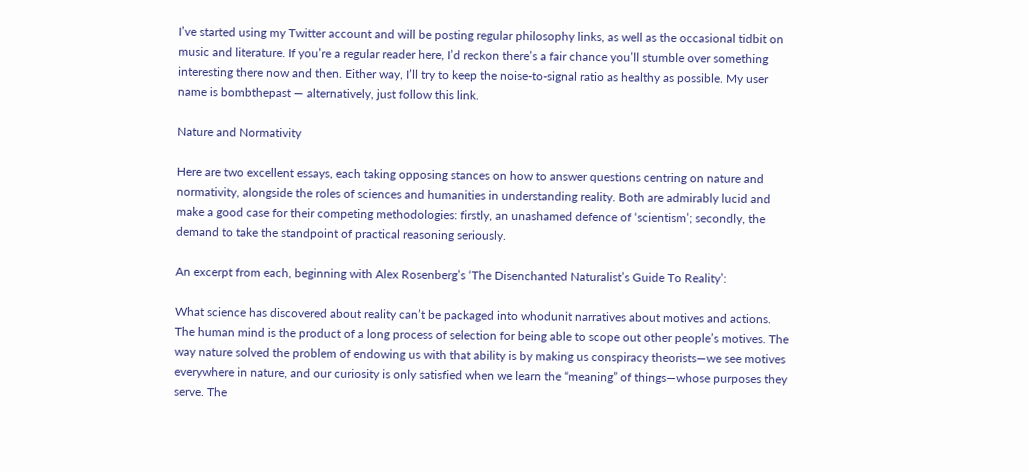I’ve started using my Twitter account and will be posting regular philosophy links, as well as the occasional tidbit on music and literature. If you’re a regular reader here, I’d reckon there’s a fair chance you’ll stumble over something interesting there now and then. Either way, I’ll try to keep the noise-to-signal ratio as healthy as possible. My user name is bombthepast — alternatively, just follow this link.

Nature and Normativity

Here are two excellent essays, each taking opposing stances on how to answer questions centring on nature and normativity, alongside the roles of sciences and humanities in understanding reality. Both are admirably lucid and make a good case for their competing methodologies: firstly, an unashamed defence of ‘scientism’; secondly, the demand to take the standpoint of practical reasoning seriously.

An excerpt from each, beginning with Alex Rosenberg’s ‘The Disenchanted Naturalist’s Guide To Reality’:

What science has discovered about reality can’t be packaged into whodunit narratives about motives and actions. The human mind is the product of a long process of selection for being able to scope out other people’s motives. The way nature solved the problem of endowing us with that ability is by making us conspiracy theorists—we see motives everywhere in nature, and our curiosity is only satisfied when we learn the “meaning” of things—whose purposes they serve. The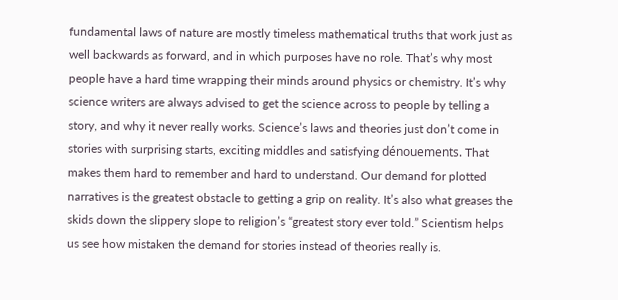fundamental laws of nature are mostly timeless mathematical truths that work just as well backwards as forward, and in which purposes have no role. That’s why most people have a hard time wrapping their minds around physics or chemistry. It’s why science writers are always advised to get the science across to people by telling a story, and why it never really works. Science’s laws and theories just don’t come in stories with surprising starts, exciting middles and satisfying dénouements. That makes them hard to remember and hard to understand. Our demand for plotted narratives is the greatest obstacle to getting a grip on reality. It’s also what greases the skids down the slippery slope to religion’s “greatest story ever told.” Scientism helps us see how mistaken the demand for stories instead of theories really is.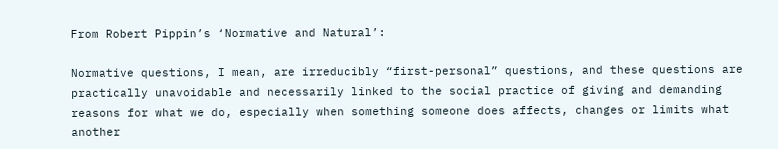From Robert Pippin’s ‘Normative and Natural’:

Normative questions, I mean, are irreducibly “first-personal” questions, and these questions are practically unavoidable and necessarily linked to the social practice of giving and demanding reasons for what we do, especially when something someone does affects, changes or limits what another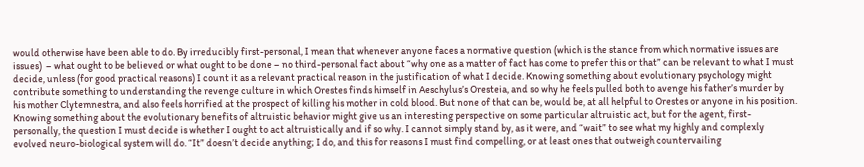would otherwise have been able to do. By irreducibly first-personal, I mean that whenever anyone faces a normative question (which is the stance from which normative issues are issues)  – what ought to be believed or what ought to be done – no third-personal fact about “why one as a matter of fact has come to prefer this or that” can be relevant to what I must decide, unless (for good practical reasons) I count it as a relevant practical reason in the justification of what I decide. Knowing something about evolutionary psychology might contribute something to understanding the revenge culture in which Orestes finds himself in Aeschylus’s Oresteia, and so why he feels pulled both to avenge his father’s murder by his mother Clytemnestra, and also feels horrified at the prospect of killing his mother in cold blood. But none of that can be, would be, at all helpful to Orestes or anyone in his position.  Knowing something about the evolutionary benefits of altruistic behavior might give us an interesting perspective on some particular altruistic act, but for the agent, first-personally, the question I must decide is whether I ought to act altruistically and if so why. I cannot simply stand by, as it were, and “wait” to see what my highly and complexly evolved neuro-biological system will do. “It” doesn’t decide anything; I do, and this for reasons I must find compelling, or at least ones that outweigh countervailing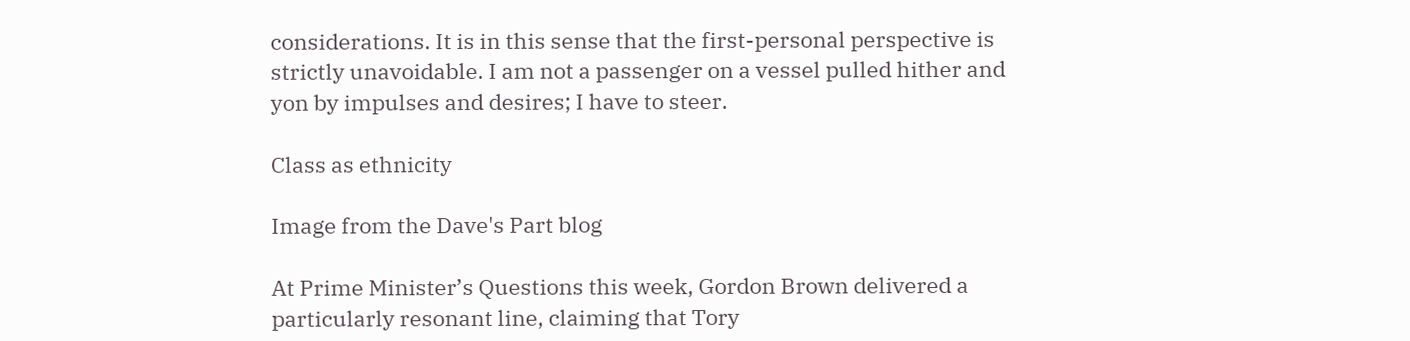considerations. It is in this sense that the first-personal perspective is strictly unavoidable. I am not a passenger on a vessel pulled hither and yon by impulses and desires; I have to steer.

Class as ethnicity

Image from the Dave's Part blog

At Prime Minister’s Questions this week, Gordon Brown delivered a particularly resonant line, claiming that Tory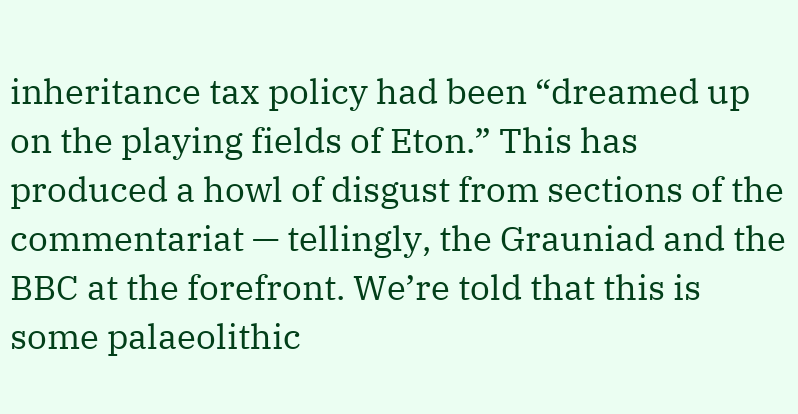inheritance tax policy had been “dreamed up on the playing fields of Eton.” This has produced a howl of disgust from sections of the commentariat — tellingly, the Grauniad and the BBC at the forefront. We’re told that this is some palaeolithic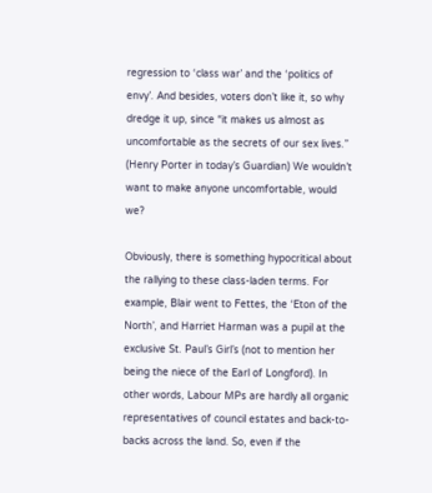regression to ‘class war’ and the ‘politics of envy’. And besides, voters don’t like it, so why dredge it up, since “it makes us almost as uncomfortable as the secrets of our sex lives.” (Henry Porter in today’s Guardian) We wouldn’t want to make anyone uncomfortable, would we?

Obviously, there is something hypocritical about the rallying to these class-laden terms. For example, Blair went to Fettes, the ‘Eton of the North’, and Harriet Harman was a pupil at the exclusive St. Paul’s Girl’s (not to mention her being the niece of the Earl of Longford). In other words, Labour MPs are hardly all organic representatives of council estates and back-to-backs across the land. So, even if the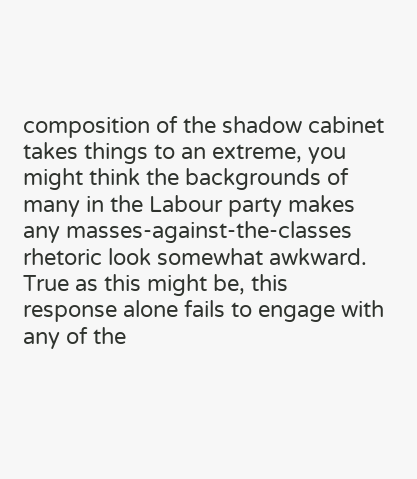composition of the shadow cabinet takes things to an extreme, you might think the backgrounds of many in the Labour party makes any masses-against-the-classes rhetoric look somewhat awkward. True as this might be, this response alone fails to engage with any of the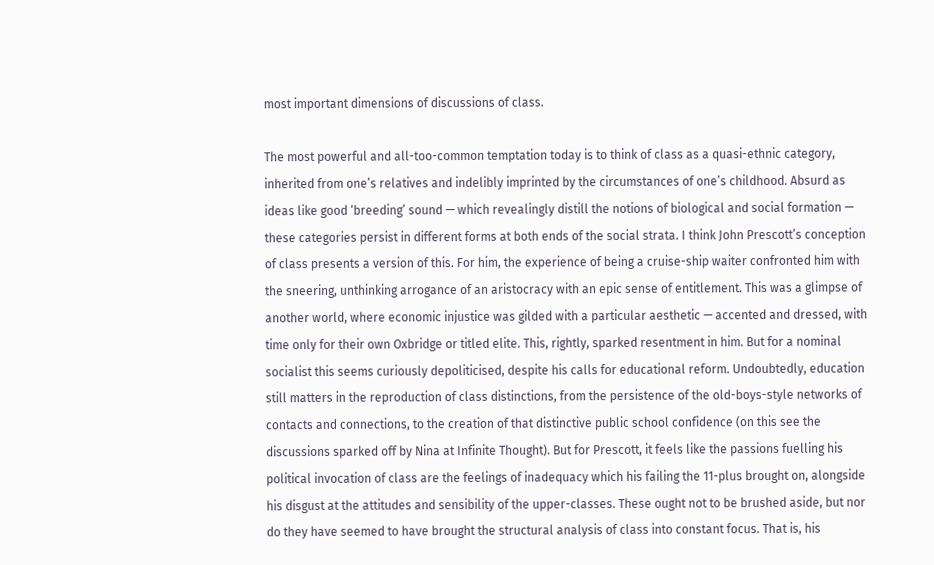most important dimensions of discussions of class.

The most powerful and all-too-common temptation today is to think of class as a quasi-ethnic category, inherited from one’s relatives and indelibly imprinted by the circumstances of one’s childhood. Absurd as ideas like good ‘breeding’ sound — which revealingly distill the notions of biological and social formation — these categories persist in different forms at both ends of the social strata. I think John Prescott’s conception of class presents a version of this. For him, the experience of being a cruise-ship waiter confronted him with the sneering, unthinking arrogance of an aristocracy with an epic sense of entitlement. This was a glimpse of another world, where economic injustice was gilded with a particular aesthetic — accented and dressed, with time only for their own Oxbridge or titled elite. This, rightly, sparked resentment in him. But for a nominal socialist this seems curiously depoliticised, despite his calls for educational reform. Undoubtedly, education still matters in the reproduction of class distinctions, from the persistence of the old-boys-style networks of contacts and connections, to the creation of that distinctive public school confidence (on this see the discussions sparked off by Nina at Infinite Thought). But for Prescott, it feels like the passions fuelling his political invocation of class are the feelings of inadequacy which his failing the 11-plus brought on, alongside his disgust at the attitudes and sensibility of the upper-classes. These ought not to be brushed aside, but nor do they have seemed to have brought the structural analysis of class into constant focus. That is, his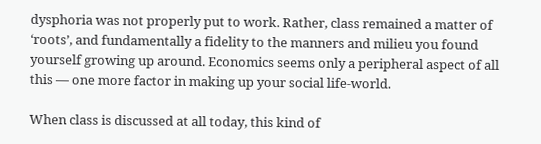dysphoria was not properly put to work. Rather, class remained a matter of ‘roots’, and fundamentally a fidelity to the manners and milieu you found yourself growing up around. Economics seems only a peripheral aspect of all this — one more factor in making up your social life-world.

When class is discussed at all today, this kind of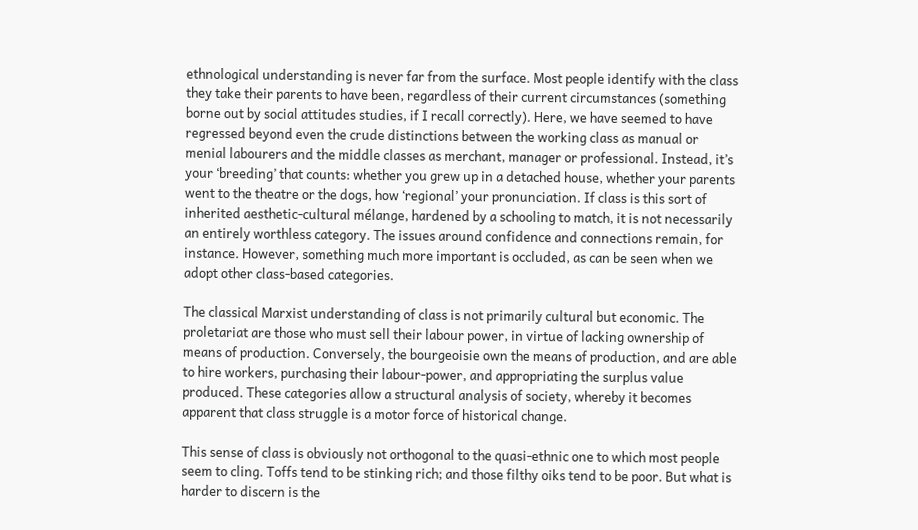ethnological understanding is never far from the surface. Most people identify with the class they take their parents to have been, regardless of their current circumstances (something borne out by social attitudes studies, if I recall correctly). Here, we have seemed to have regressed beyond even the crude distinctions between the working class as manual or menial labourers and the middle classes as merchant, manager or professional. Instead, it’s your ‘breeding’ that counts: whether you grew up in a detached house, whether your parents went to the theatre or the dogs, how ‘regional’ your pronunciation. If class is this sort of inherited aesthetic-cultural mélange, hardened by a schooling to match, it is not necessarily an entirely worthless category. The issues around confidence and connections remain, for instance. However, something much more important is occluded, as can be seen when we adopt other class-based categories.

The classical Marxist understanding of class is not primarily cultural but economic. The proletariat are those who must sell their labour power, in virtue of lacking ownership of means of production. Conversely, the bourgeoisie own the means of production, and are able to hire workers, purchasing their labour-power, and appropriating the surplus value produced. These categories allow a structural analysis of society, whereby it becomes apparent that class struggle is a motor force of historical change.

This sense of class is obviously not orthogonal to the quasi-ethnic one to which most people seem to cling. Toffs tend to be stinking rich; and those filthy oiks tend to be poor. But what is harder to discern is the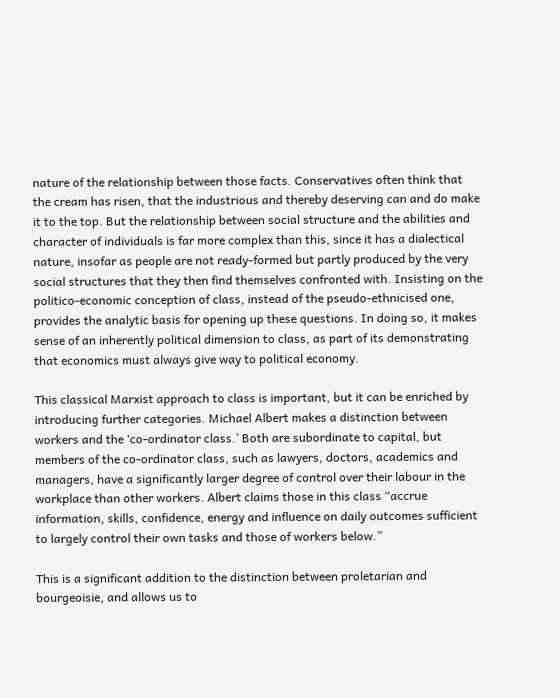nature of the relationship between those facts. Conservatives often think that the cream has risen, that the industrious and thereby deserving can and do make it to the top. But the relationship between social structure and the abilities and character of individuals is far more complex than this, since it has a dialectical nature, insofar as people are not ready-formed but partly produced by the very social structures that they then find themselves confronted with. Insisting on the politico-economic conception of class, instead of the pseudo-ethnicised one, provides the analytic basis for opening up these questions. In doing so, it makes sense of an inherently political dimension to class, as part of its demonstrating that economics must always give way to political economy.

This classical Marxist approach to class is important, but it can be enriched by introducing further categories. Michael Albert makes a distinction between workers and the ‘co-ordinator class.’ Both are subordinate to capital, but members of the co-ordinator class, such as lawyers, doctors, academics and managers, have a significantly larger degree of control over their labour in the workplace than other workers. Albert claims those in this class “accrue information, skills, confidence, energy and influence on daily outcomes sufficient to largely control their own tasks and those of workers below.”

This is a significant addition to the distinction between proletarian and bourgeoisie, and allows us to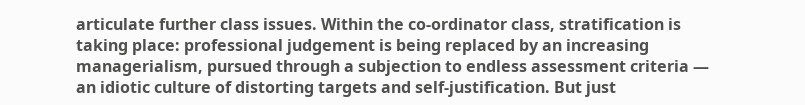articulate further class issues. Within the co-ordinator class, stratification is taking place: professional judgement is being replaced by an increasing managerialism, pursued through a subjection to endless assessment criteria — an idiotic culture of distorting targets and self-justification. But just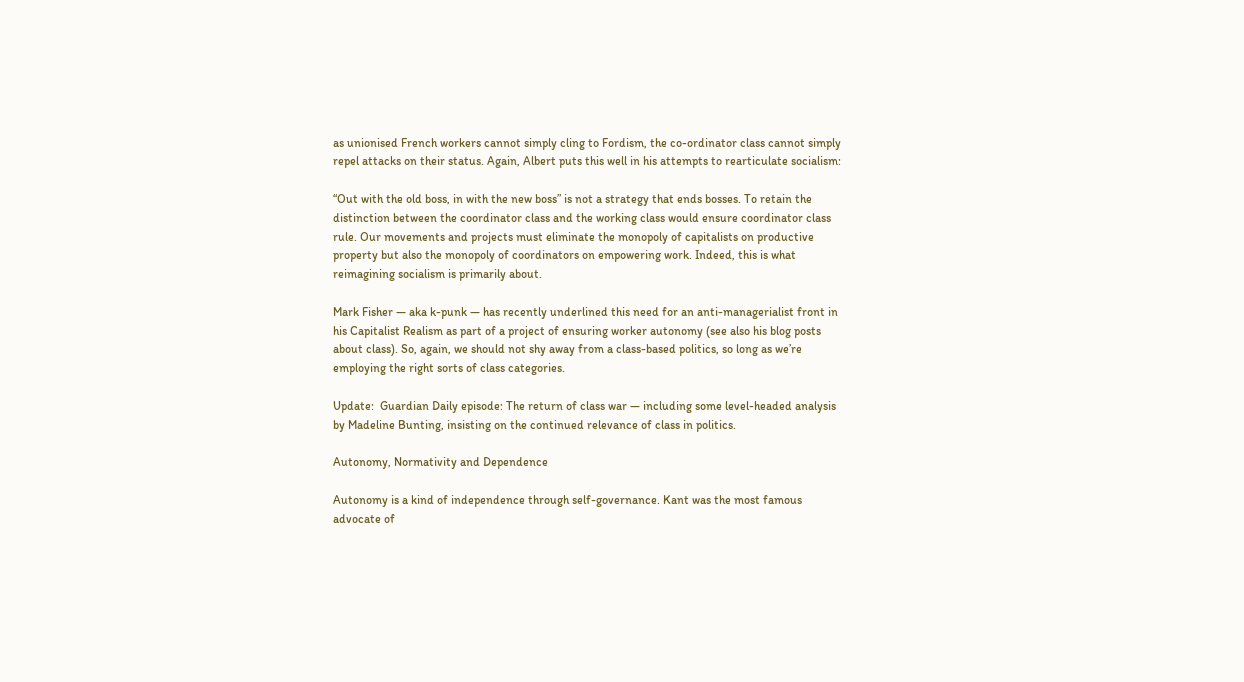as unionised French workers cannot simply cling to Fordism, the co-ordinator class cannot simply repel attacks on their status. Again, Albert puts this well in his attempts to rearticulate socialism:

“Out with the old boss, in with the new boss” is not a strategy that ends bosses. To retain the distinction between the coordinator class and the working class would ensure coordinator class rule. Our movements and projects must eliminate the monopoly of capitalists on productive property but also the monopoly of coordinators on empowering work. Indeed, this is what reimagining socialism is primarily about.

Mark Fisher — aka k-punk — has recently underlined this need for an anti-managerialist front in his Capitalist Realism as part of a project of ensuring worker autonomy (see also his blog posts about class). So, again, we should not shy away from a class-based politics, so long as we’re employing the right sorts of class categories.

Update:  Guardian Daily episode: The return of class war — including some level-headed analysis by Madeline Bunting, insisting on the continued relevance of class in politics.

Autonomy, Normativity and Dependence

Autonomy is a kind of independence through self-governance. Kant was the most famous advocate of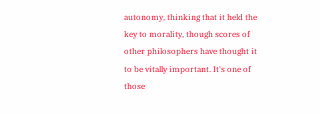autonomy, thinking that it held the key to morality, though scores of other philosophers have thought it to be vitally important. It's one of those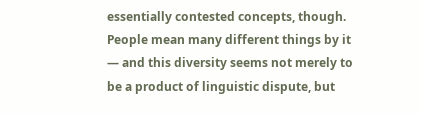essentially contested concepts, though. People mean many different things by it — and this diversity seems not merely to be a product of linguistic dispute, but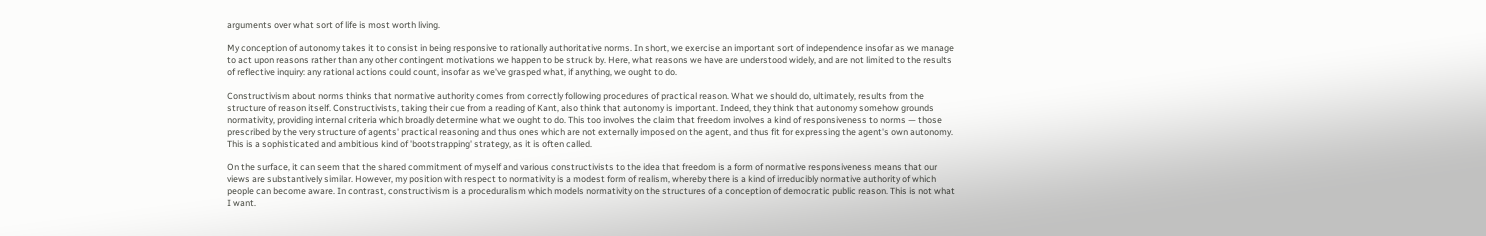arguments over what sort of life is most worth living.

My conception of autonomy takes it to consist in being responsive to rationally authoritative norms. In short, we exercise an important sort of independence insofar as we manage to act upon reasons rather than any other contingent motivations we happen to be struck by. Here, what reasons we have are understood widely, and are not limited to the results of reflective inquiry: any rational actions could count, insofar as we've grasped what, if anything, we ought to do.

Constructivism about norms thinks that normative authority comes from correctly following procedures of practical reason. What we should do, ultimately, results from the structure of reason itself. Constructivists, taking their cue from a reading of Kant, also think that autonomy is important. Indeed, they think that autonomy somehow grounds normativity, providing internal criteria which broadly determine what we ought to do. This too involves the claim that freedom involves a kind of responsiveness to norms — those prescribed by the very structure of agents' practical reasoning and thus ones which are not externally imposed on the agent, and thus fit for expressing the agent's own autonomy. This is a sophisticated and ambitious kind of 'bootstrapping' strategy, as it is often called.

On the surface, it can seem that the shared commitment of myself and various constructivists to the idea that freedom is a form of normative responsiveness means that our views are substantively similar. However, my position with respect to normativity is a modest form of realism, whereby there is a kind of irreducibly normative authority of which people can become aware. In contrast, constructivism is a proceduralism which models normativity on the structures of a conception of democratic public reason. This is not what I want.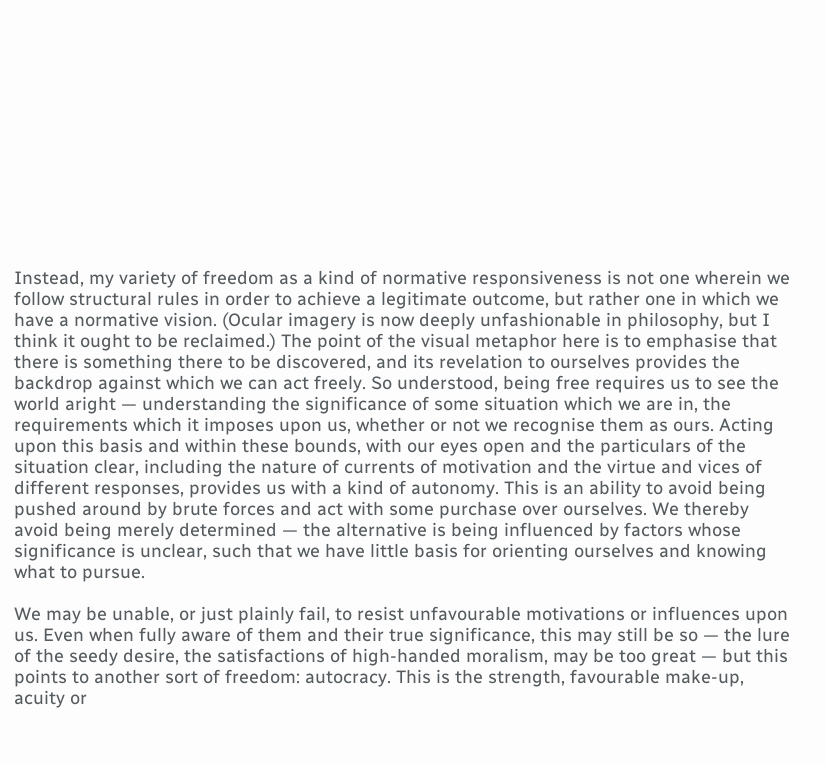Instead, my variety of freedom as a kind of normative responsiveness is not one wherein we follow structural rules in order to achieve a legitimate outcome, but rather one in which we have a normative vision. (Ocular imagery is now deeply unfashionable in philosophy, but I think it ought to be reclaimed.) The point of the visual metaphor here is to emphasise that there is something there to be discovered, and its revelation to ourselves provides the backdrop against which we can act freely. So understood, being free requires us to see the world aright — understanding the significance of some situation which we are in, the requirements which it imposes upon us, whether or not we recognise them as ours. Acting upon this basis and within these bounds, with our eyes open and the particulars of the situation clear, including the nature of currents of motivation and the virtue and vices of different responses, provides us with a kind of autonomy. This is an ability to avoid being pushed around by brute forces and act with some purchase over ourselves. We thereby avoid being merely determined — the alternative is being influenced by factors whose significance is unclear, such that we have little basis for orienting ourselves and knowing what to pursue.

We may be unable, or just plainly fail, to resist unfavourable motivations or influences upon us. Even when fully aware of them and their true significance, this may still be so — the lure of the seedy desire, the satisfactions of high-handed moralism, may be too great — but this points to another sort of freedom: autocracy. This is the strength, favourable make-up, acuity or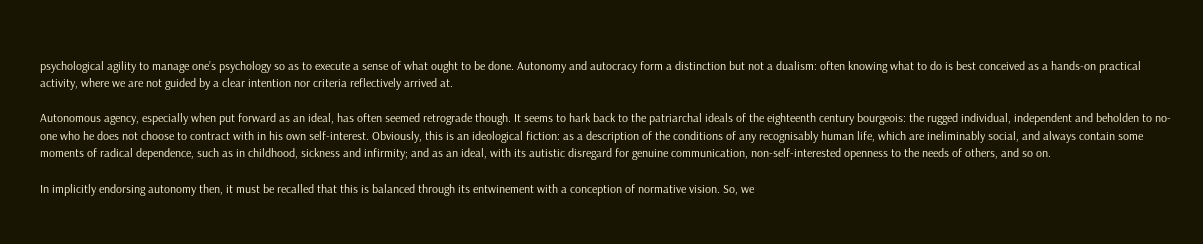psychological agility to manage one’s psychology so as to execute a sense of what ought to be done. Autonomy and autocracy form a distinction but not a dualism: often knowing what to do is best conceived as a hands-on practical activity, where we are not guided by a clear intention nor criteria reflectively arrived at.

Autonomous agency, especially when put forward as an ideal, has often seemed retrograde though. It seems to hark back to the patriarchal ideals of the eighteenth century bourgeois: the rugged individual, independent and beholden to no-one who he does not choose to contract with in his own self-interest. Obviously, this is an ideological fiction: as a description of the conditions of any recognisably human life, which are ineliminably social, and always contain some moments of radical dependence, such as in childhood, sickness and infirmity; and as an ideal, with its autistic disregard for genuine communication, non-self-interested openness to the needs of others, and so on.

In implicitly endorsing autonomy then, it must be recalled that this is balanced through its entwinement with a conception of normative vision. So, we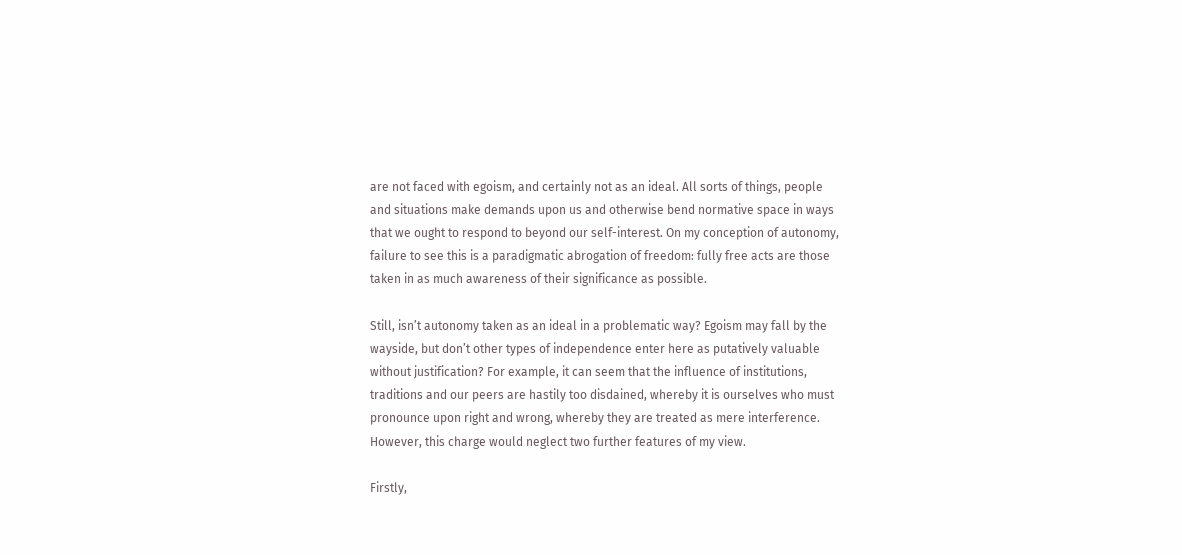are not faced with egoism, and certainly not as an ideal. All sorts of things, people and situations make demands upon us and otherwise bend normative space in ways that we ought to respond to beyond our self-interest. On my conception of autonomy, failure to see this is a paradigmatic abrogation of freedom: fully free acts are those taken in as much awareness of their significance as possible.

Still, isn’t autonomy taken as an ideal in a problematic way? Egoism may fall by the wayside, but don’t other types of independence enter here as putatively valuable without justification? For example, it can seem that the influence of institutions, traditions and our peers are hastily too disdained, whereby it is ourselves who must pronounce upon right and wrong, whereby they are treated as mere interference. However, this charge would neglect two further features of my view.

Firstly,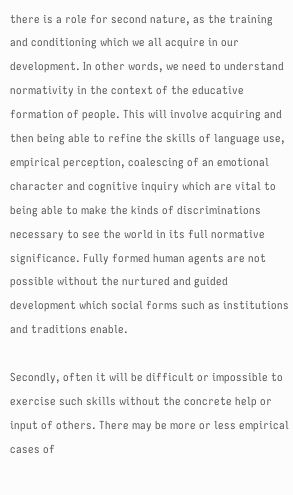there is a role for second nature, as the training and conditioning which we all acquire in our development. In other words, we need to understand normativity in the context of the educative formation of people. This will involve acquiring and then being able to refine the skills of language use, empirical perception, coalescing of an emotional character and cognitive inquiry which are vital to being able to make the kinds of discriminations necessary to see the world in its full normative significance. Fully formed human agents are not possible without the nurtured and guided development which social forms such as institutions and traditions enable.

Secondly, often it will be difficult or impossible to exercise such skills without the concrete help or input of others. There may be more or less empirical cases of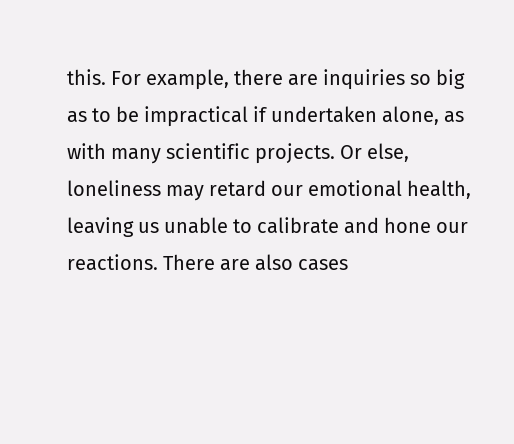this. For example, there are inquiries so big as to be impractical if undertaken alone, as with many scientific projects. Or else, loneliness may retard our emotional health, leaving us unable to calibrate and hone our reactions. There are also cases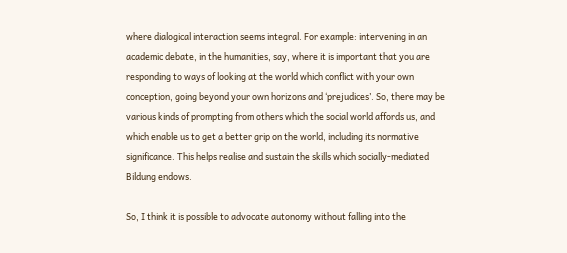where dialogical interaction seems integral. For example: intervening in an academic debate, in the humanities, say, where it is important that you are responding to ways of looking at the world which conflict with your own conception, going beyond your own horizons and ‘prejudices’. So, there may be various kinds of prompting from others which the social world affords us, and which enable us to get a better grip on the world, including its normative significance. This helps realise and sustain the skills which socially-mediated Bildung endows.

So, I think it is possible to advocate autonomy without falling into the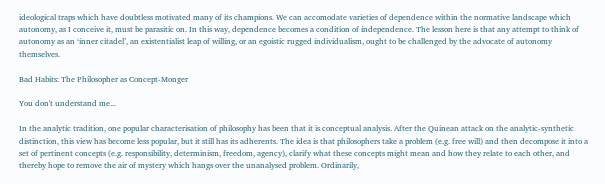ideological traps which have doubtless motivated many of its champions. We can accomodate varieties of dependence within the normative landscape which autonomy, as I conceive it, must be parasitic on. In this way, dependence becomes a condition of independence. The lesson here is that any attempt to think of autonomy as an ‘inner citadel’, an existentialist leap of willing, or an egoistic rugged individualism, ought to be challenged by the advocate of autonomy themselves.

Bad Habits: The Philosopher as Concept-Monger

You don't understand me...

In the analytic tradition, one popular characterisation of philosophy has been that it is conceptual analysis. After the Quinean attack on the analytic-synthetic distinction, this view has become less popular, but it still has its adherents. The idea is that philosophers take a problem (e.g. free will) and then decompose it into a set of pertinent concepts (e.g. responsibility, determinism, freedom, agency), clarify what these concepts might mean and how they relate to each other, and thereby hope to remove the air of mystery which hangs over the unanalysed problem. Ordinarily,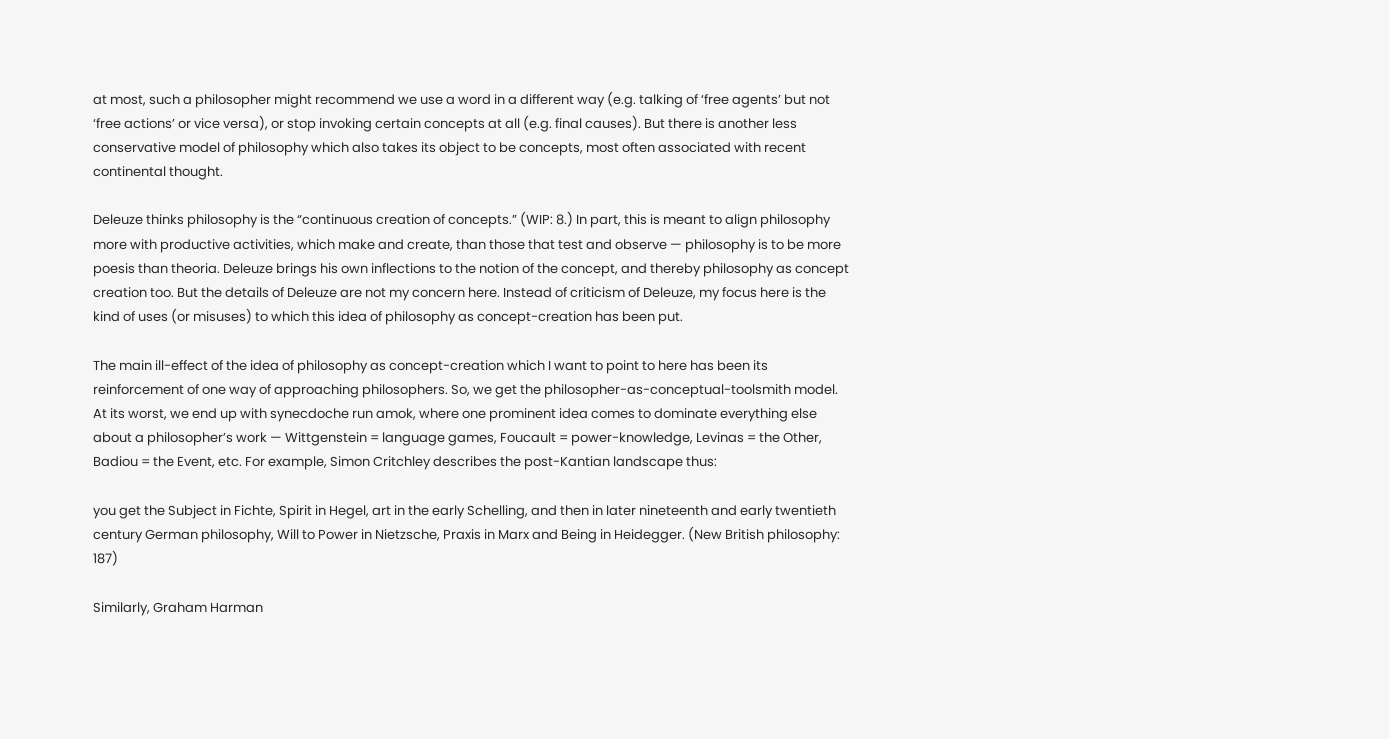at most, such a philosopher might recommend we use a word in a different way (e.g. talking of ‘free agents’ but not ‘free actions’ or vice versa), or stop invoking certain concepts at all (e.g. final causes). But there is another less conservative model of philosophy which also takes its object to be concepts, most often associated with recent continental thought.

Deleuze thinks philosophy is the “continuous creation of concepts.” (WIP: 8.) In part, this is meant to align philosophy more with productive activities, which make and create, than those that test and observe — philosophy is to be more poesis than theoria. Deleuze brings his own inflections to the notion of the concept, and thereby philosophy as concept creation too. But the details of Deleuze are not my concern here. Instead of criticism of Deleuze, my focus here is the kind of uses (or misuses) to which this idea of philosophy as concept-creation has been put.

The main ill-effect of the idea of philosophy as concept-creation which I want to point to here has been its reinforcement of one way of approaching philosophers. So, we get the philosopher-as-conceptual-toolsmith model. At its worst, we end up with synecdoche run amok, where one prominent idea comes to dominate everything else about a philosopher’s work — Wittgenstein = language games, Foucault = power-knowledge, Levinas = the Other, Badiou = the Event, etc. For example, Simon Critchley describes the post-Kantian landscape thus:

you get the Subject in Fichte, Spirit in Hegel, art in the early Schelling, and then in later nineteenth and early twentieth century German philosophy, Will to Power in Nietzsche, Praxis in Marx and Being in Heidegger. (New British philosophy: 187)

Similarly, Graham Harman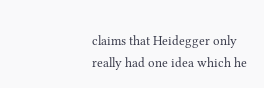claims that Heidegger only really had one idea which he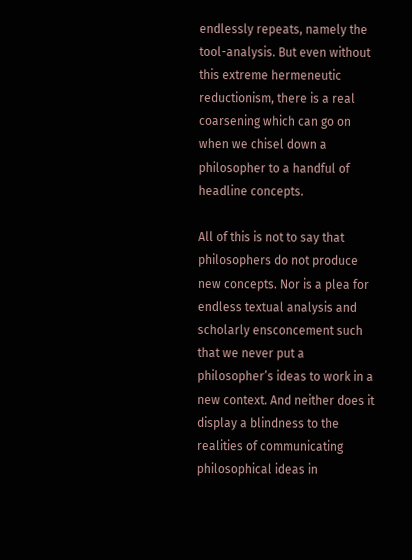endlessly repeats, namely the tool-analysis. But even without this extreme hermeneutic reductionism, there is a real coarsening which can go on when we chisel down a philosopher to a handful of headline concepts.

All of this is not to say that philosophers do not produce new concepts. Nor is a plea for endless textual analysis and scholarly ensconcement such that we never put a philosopher’s ideas to work in a new context. And neither does it display a blindness to the realities of communicating philosophical ideas in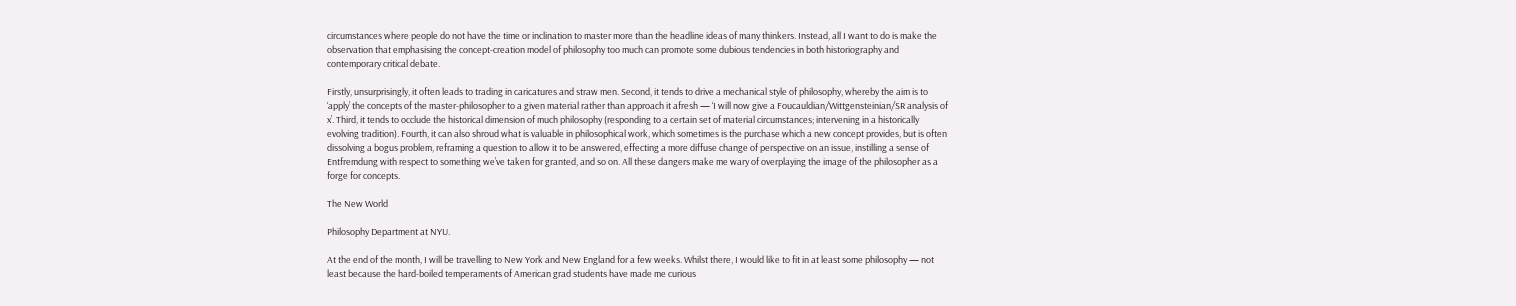circumstances where people do not have the time or inclination to master more than the headline ideas of many thinkers. Instead, all I want to do is make the observation that emphasising the concept-creation model of philosophy too much can promote some dubious tendencies in both historiography and contemporary critical debate.

Firstly, unsurprisingly, it often leads to trading in caricatures and straw men. Second, it tends to drive a mechanical style of philosophy, whereby the aim is to ‘apply’ the concepts of the master-philosopher to a given material rather than approach it afresh — ‘I will now give a Foucauldian/Wittgensteinian/SR analysis of x’. Third, it tends to occlude the historical dimension of much philosophy (responding to a certain set of material circumstances; intervening in a historically evolving tradition). Fourth, it can also shroud what is valuable in philosophical work, which sometimes is the purchase which a new concept provides, but is often dissolving a bogus problem, reframing a question to allow it to be answered, effecting a more diffuse change of perspective on an issue, instilling a sense of Entfremdung with respect to something we’ve taken for granted, and so on. All these dangers make me wary of overplaying the image of the philosopher as a forge for concepts.

The New World

Philosophy Department at NYU.

At the end of the month, I will be travelling to New York and New England for a few weeks. Whilst there, I would like to fit in at least some philosophy — not least because the hard-boiled temperaments of American grad students have made me curious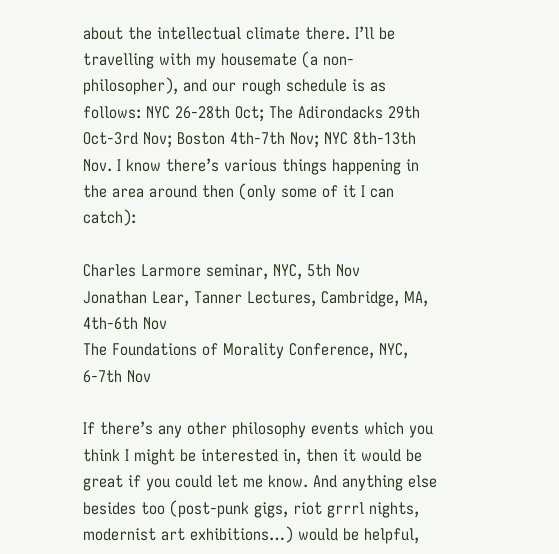about the intellectual climate there. I’ll be travelling with my housemate (a non-philosopher), and our rough schedule is as follows: NYC 26-28th Oct; The Adirondacks 29th Oct-3rd Nov; Boston 4th-7th Nov; NYC 8th-13th Nov. I know there’s various things happening in the area around then (only some of it I can catch):

Charles Larmore seminar, NYC, 5th Nov
Jonathan Lear, Tanner Lectures, Cambridge, MA, 4th-6th Nov
The Foundations of Morality Conference, NYC, 6-7th Nov

If there’s any other philosophy events which you think I might be interested in, then it would be great if you could let me know. And anything else besides too (post-punk gigs, riot grrrl nights, modernist art exhibitions…) would be helpful,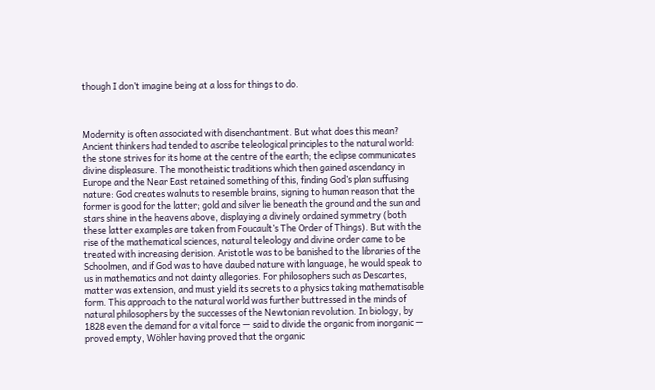though I don’t imagine being at a loss for things to do.



Modernity is often associated with disenchantment. But what does this mean? Ancient thinkers had tended to ascribe teleological principles to the natural world: the stone strives for its home at the centre of the earth; the eclipse communicates divine displeasure. The monotheistic traditions which then gained ascendancy in Europe and the Near East retained something of this, finding God’s plan suffusing nature: God creates walnuts to resemble brains, signing to human reason that the former is good for the latter; gold and silver lie beneath the ground and the sun and stars shine in the heavens above, displaying a divinely ordained symmetry (both these latter examples are taken from Foucault’s The Order of Things). But with the rise of the mathematical sciences, natural teleology and divine order came to be treated with increasing derision. Aristotle was to be banished to the libraries of the Schoolmen, and if God was to have daubed nature with language, he would speak to us in mathematics and not dainty allegories. For philosophers such as Descartes, matter was extension, and must yield its secrets to a physics taking mathematisable form. This approach to the natural world was further buttressed in the minds of natural philosophers by the successes of the Newtonian revolution. In biology, by 1828 even the demand for a vital force — said to divide the organic from inorganic — proved empty, Wöhler having proved that the organic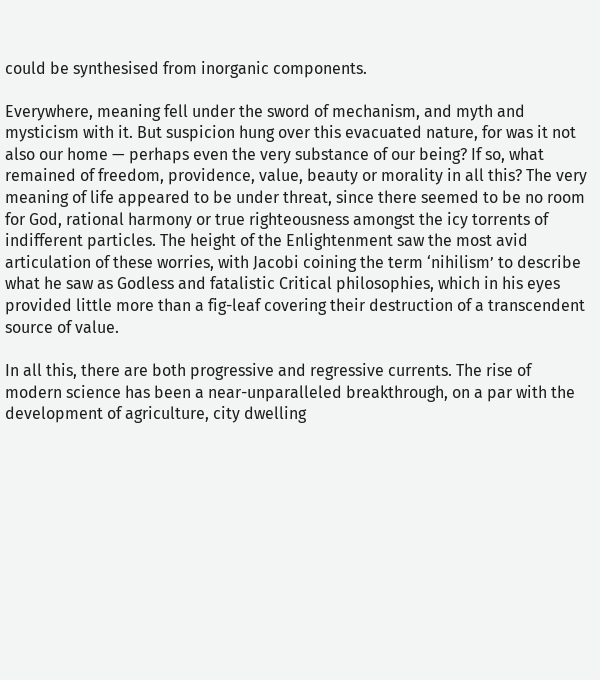could be synthesised from inorganic components.

Everywhere, meaning fell under the sword of mechanism, and myth and mysticism with it. But suspicion hung over this evacuated nature, for was it not also our home — perhaps even the very substance of our being? If so, what remained of freedom, providence, value, beauty or morality in all this? The very meaning of life appeared to be under threat, since there seemed to be no room for God, rational harmony or true righteousness amongst the icy torrents of indifferent particles. The height of the Enlightenment saw the most avid articulation of these worries, with Jacobi coining the term ‘nihilism’ to describe what he saw as Godless and fatalistic Critical philosophies, which in his eyes provided little more than a fig-leaf covering their destruction of a transcendent source of value.

In all this, there are both progressive and regressive currents. The rise of modern science has been a near-unparalleled breakthrough, on a par with the development of agriculture, city dwelling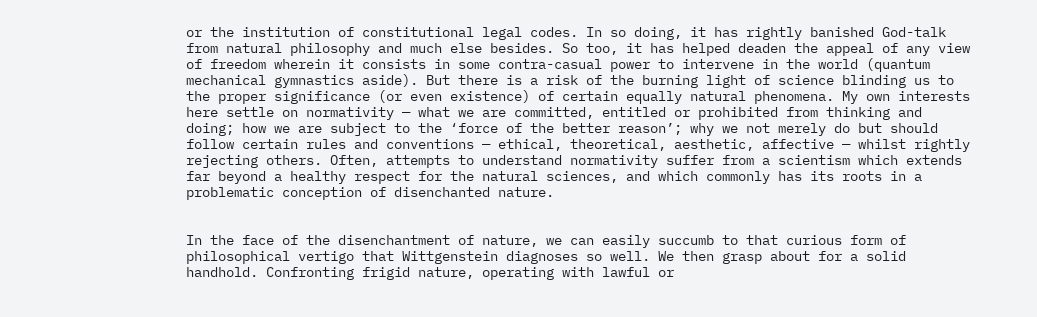or the institution of constitutional legal codes. In so doing, it has rightly banished God-talk from natural philosophy and much else besides. So too, it has helped deaden the appeal of any view of freedom wherein it consists in some contra-casual power to intervene in the world (quantum mechanical gymnastics aside). But there is a risk of the burning light of science blinding us to the proper significance (or even existence) of certain equally natural phenomena. My own interests here settle on normativity — what we are committed, entitled or prohibited from thinking and doing; how we are subject to the ‘force of the better reason’; why we not merely do but should follow certain rules and conventions — ethical, theoretical, aesthetic, affective — whilst rightly rejecting others. Often, attempts to understand normativity suffer from a scientism which extends far beyond a healthy respect for the natural sciences, and which commonly has its roots in a problematic conception of disenchanted nature.


In the face of the disenchantment of nature, we can easily succumb to that curious form of philosophical vertigo that Wittgenstein diagnoses so well. We then grasp about for a solid handhold. Confronting frigid nature, operating with lawful or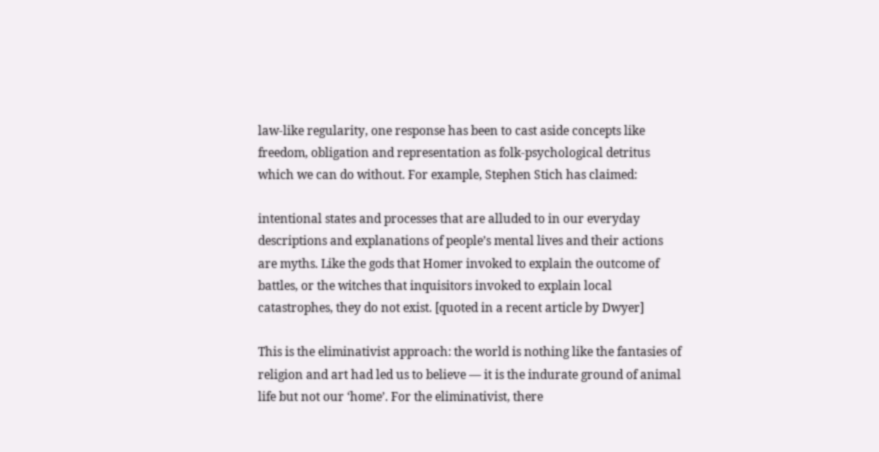law-like regularity, one response has been to cast aside concepts like freedom, obligation and representation as folk-psychological detritus which we can do without. For example, Stephen Stich has claimed:

intentional states and processes that are alluded to in our everyday descriptions and explanations of people’s mental lives and their actions are myths. Like the gods that Homer invoked to explain the outcome of battles, or the witches that inquisitors invoked to explain local catastrophes, they do not exist. [quoted in a recent article by Dwyer]

This is the eliminativist approach: the world is nothing like the fantasies of religion and art had led us to believe — it is the indurate ground of animal life but not our ‘home’. For the eliminativist, there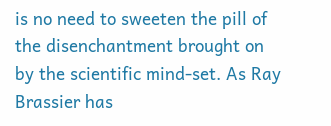is no need to sweeten the pill of the disenchantment brought on by the scientific mind-set. As Ray Brassier has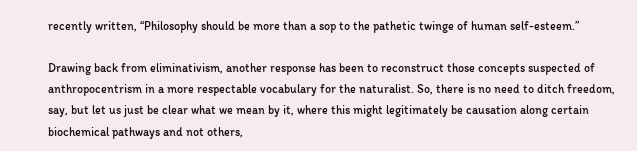recently written, “Philosophy should be more than a sop to the pathetic twinge of human self-esteem.”

Drawing back from eliminativism, another response has been to reconstruct those concepts suspected of anthropocentrism in a more respectable vocabulary for the naturalist. So, there is no need to ditch freedom, say, but let us just be clear what we mean by it, where this might legitimately be causation along certain biochemical pathways and not others,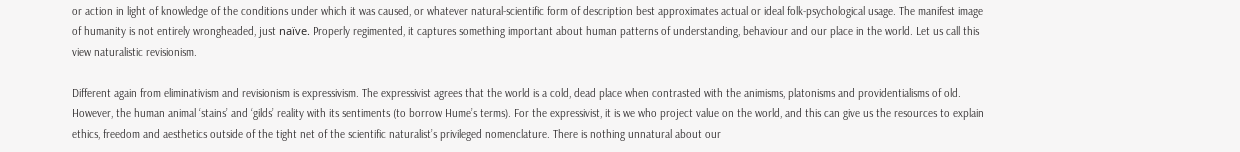or action in light of knowledge of the conditions under which it was caused, or whatever natural-scientific form of description best approximates actual or ideal folk-psychological usage. The manifest image of humanity is not entirely wrongheaded, just naïve. Properly regimented, it captures something important about human patterns of understanding, behaviour and our place in the world. Let us call this view naturalistic revisionism.

Different again from eliminativism and revisionism is expressivism. The expressivist agrees that the world is a cold, dead place when contrasted with the animisms, platonisms and providentialisms of old. However, the human animal ‘stains’ and ‘gilds’ reality with its sentiments (to borrow Hume’s terms). For the expressivist, it is we who project value on the world, and this can give us the resources to explain ethics, freedom and aesthetics outside of the tight net of the scientific naturalist’s privileged nomenclature. There is nothing unnatural about our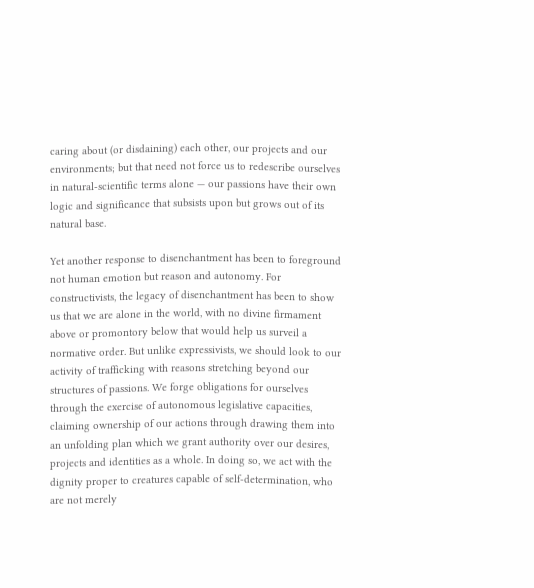caring about (or disdaining) each other, our projects and our environments; but that need not force us to redescribe ourselves in natural-scientific terms alone — our passions have their own logic and significance that subsists upon but grows out of its natural base.

Yet another response to disenchantment has been to foreground not human emotion but reason and autonomy. For constructivists, the legacy of disenchantment has been to show us that we are alone in the world, with no divine firmament above or promontory below that would help us surveil a normative order. But unlike expressivists, we should look to our activity of trafficking with reasons stretching beyond our structures of passions. We forge obligations for ourselves through the exercise of autonomous legislative capacities, claiming ownership of our actions through drawing them into an unfolding plan which we grant authority over our desires, projects and identities as a whole. In doing so, we act with the dignity proper to creatures capable of self-determination, who are not merely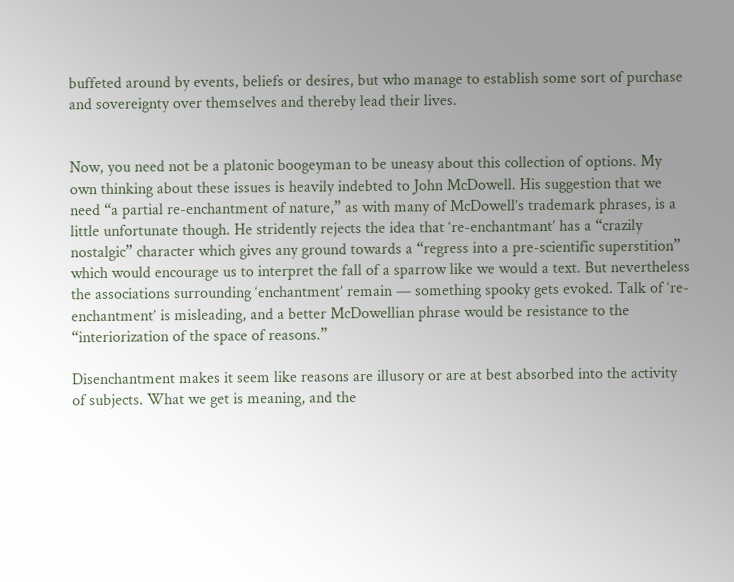buffeted around by events, beliefs or desires, but who manage to establish some sort of purchase and sovereignty over themselves and thereby lead their lives.


Now, you need not be a platonic boogeyman to be uneasy about this collection of options. My own thinking about these issues is heavily indebted to John McDowell. His suggestion that we need “a partial re-enchantment of nature,” as with many of McDowell’s trademark phrases, is a little unfortunate though. He stridently rejects the idea that ‘re-enchantmant’ has a “crazily nostalgic” character which gives any ground towards a “regress into a pre-scientific superstition” which would encourage us to interpret the fall of a sparrow like we would a text. But nevertheless the associations surrounding ‘enchantment’ remain — something spooky gets evoked. Talk of ‘re-enchantment’ is misleading, and a better McDowellian phrase would be resistance to the “interiorization of the space of reasons.”

Disenchantment makes it seem like reasons are illusory or are at best absorbed into the activity of subjects. What we get is meaning, and the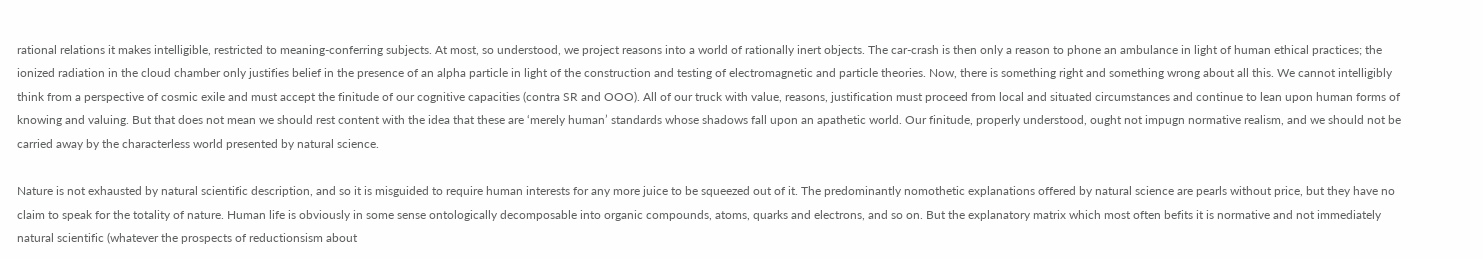rational relations it makes intelligible, restricted to meaning-conferring subjects. At most, so understood, we project reasons into a world of rationally inert objects. The car-crash is then only a reason to phone an ambulance in light of human ethical practices; the ionized radiation in the cloud chamber only justifies belief in the presence of an alpha particle in light of the construction and testing of electromagnetic and particle theories. Now, there is something right and something wrong about all this. We cannot intelligibly think from a perspective of cosmic exile and must accept the finitude of our cognitive capacities (contra SR and OOO). All of our truck with value, reasons, justification must proceed from local and situated circumstances and continue to lean upon human forms of knowing and valuing. But that does not mean we should rest content with the idea that these are ‘merely human’ standards whose shadows fall upon an apathetic world. Our finitude, properly understood, ought not impugn normative realism, and we should not be carried away by the characterless world presented by natural science.

Nature is not exhausted by natural scientific description, and so it is misguided to require human interests for any more juice to be squeezed out of it. The predominantly nomothetic explanations offered by natural science are pearls without price, but they have no claim to speak for the totality of nature. Human life is obviously in some sense ontologically decomposable into organic compounds, atoms, quarks and electrons, and so on. But the explanatory matrix which most often befits it is normative and not immediately natural scientific (whatever the prospects of reductionsism about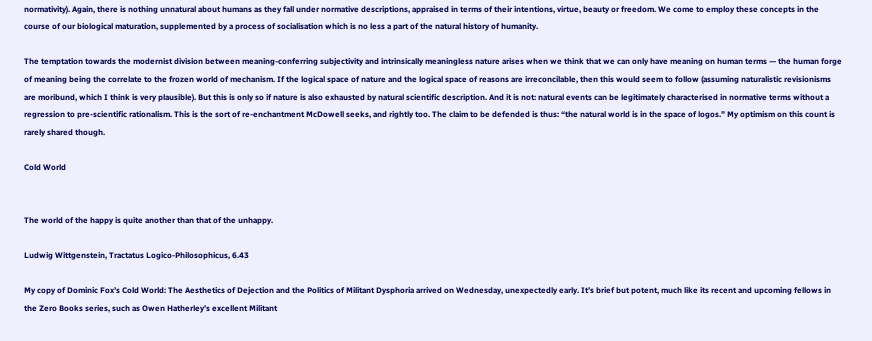normativity). Again, there is nothing unnatural about humans as they fall under normative descriptions, appraised in terms of their intentions, virtue, beauty or freedom. We come to employ these concepts in the course of our biological maturation, supplemented by a process of socialisation which is no less a part of the natural history of humanity.

The temptation towards the modernist division between meaning-conferring subjectivity and intrinsically meaningless nature arises when we think that we can only have meaning on human terms — the human forge of meaning being the correlate to the frozen world of mechanism. If the logical space of nature and the logical space of reasons are irreconcilable, then this would seem to follow (assuming naturalistic revisionisms are moribund, which I think is very plausible). But this is only so if nature is also exhausted by natural scientific description. And it is not: natural events can be legitimately characterised in normative terms without a regression to pre-scientific rationalism. This is the sort of re-enchantment McDowell seeks, and rightly too. The claim to be defended is thus: “the natural world is in the space of logos.” My optimism on this count is rarely shared though.

Cold World


The world of the happy is quite another than that of the unhappy.

Ludwig Wittgenstein, Tractatus Logico-Philosophicus, 6.43

My copy of Dominic Fox’s Cold World: The Aesthetics of Dejection and the Politics of Militant Dysphoria arrived on Wednesday, unexpectedly early. It’s brief but potent, much like its recent and upcoming fellows in the Zero Books series, such as Owen Hatherley’s excellent Militant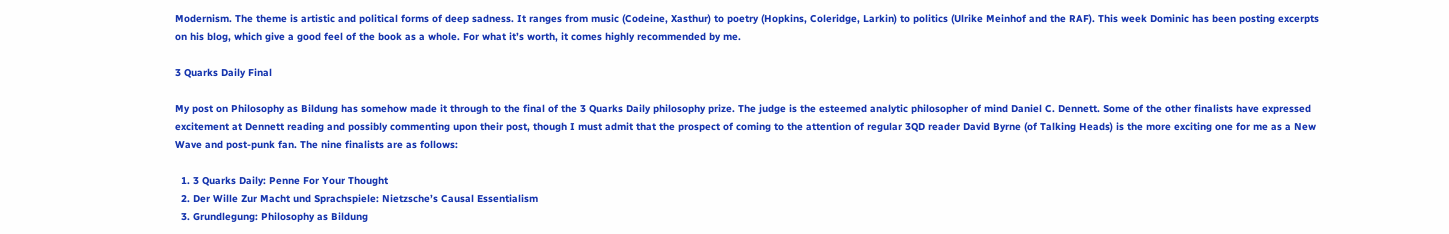Modernism. The theme is artistic and political forms of deep sadness. It ranges from music (Codeine, Xasthur) to poetry (Hopkins, Coleridge, Larkin) to politics (Ulrike Meinhof and the RAF). This week Dominic has been posting excerpts on his blog, which give a good feel of the book as a whole. For what it’s worth, it comes highly recommended by me.

3 Quarks Daily Final

My post on Philosophy as Bildung has somehow made it through to the final of the 3 Quarks Daily philosophy prize. The judge is the esteemed analytic philosopher of mind Daniel C. Dennett. Some of the other finalists have expressed excitement at Dennett reading and possibly commenting upon their post, though I must admit that the prospect of coming to the attention of regular 3QD reader David Byrne (of Talking Heads) is the more exciting one for me as a New Wave and post-punk fan. The nine finalists are as follows:

  1. 3 Quarks Daily: Penne For Your Thought
  2. Der Wille Zur Macht und Sprachspiele: Nietzsche’s Causal Essentialism
  3. Grundlegung: Philosophy as Bildung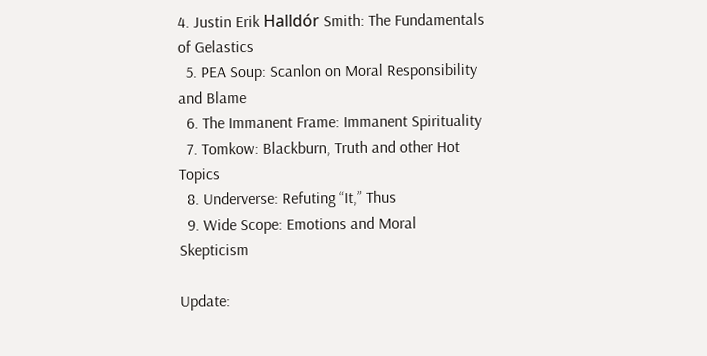4. Justin Erik Halldór Smith: The Fundamentals of Gelastics
  5. PEA Soup: Scanlon on Moral Responsibility and Blame
  6. The Immanent Frame: Immanent Spirituality
  7. Tomkow: Blackburn, Truth and other Hot Topics
  8. Underverse: Refuting “It,” Thus
  9. Wide Scope: Emotions and Moral Skepticism

Update: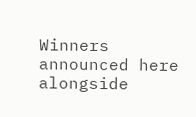Winners announced here alongside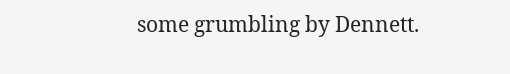some grumbling by Dennett.